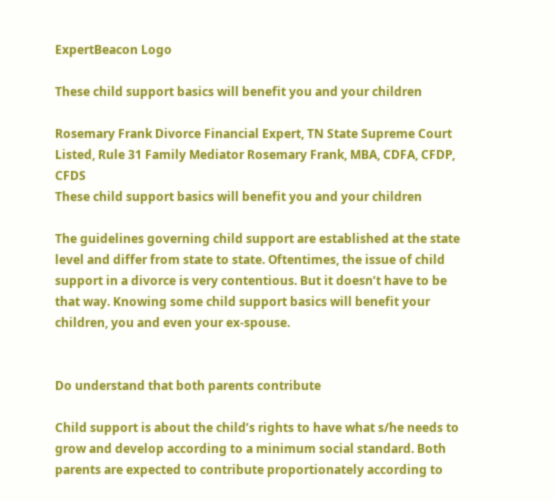ExpertBeacon Logo

These child support basics will benefit you and your children

Rosemary Frank Divorce Financial Expert, TN State Supreme Court Listed, Rule 31 Family Mediator Rosemary Frank, MBA, CDFA, CFDP, CFDS
These child support basics will benefit you and your children

The guidelines governing child support are established at the state level and differ from state to state. Oftentimes, the issue of child support in a divorce is very contentious. But it doesn’t have to be that way. Knowing some child support basics will benefit your children, you and even your ex-spouse.


Do understand that both parents contribute

Child support is about the child’s rights to have what s/he needs to grow and develop according to a minimum social standard. Both parents are expected to contribute proportionately according to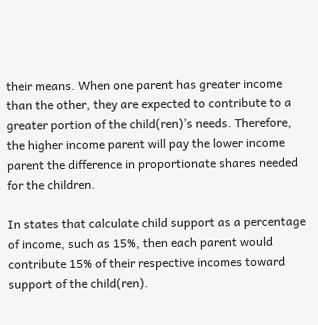their means. When one parent has greater income than the other, they are expected to contribute to a greater portion of the child(ren)’s needs. Therefore, the higher income parent will pay the lower income parent the difference in proportionate shares needed for the children.

In states that calculate child support as a percentage of income, such as 15%, then each parent would contribute 15% of their respective incomes toward support of the child(ren).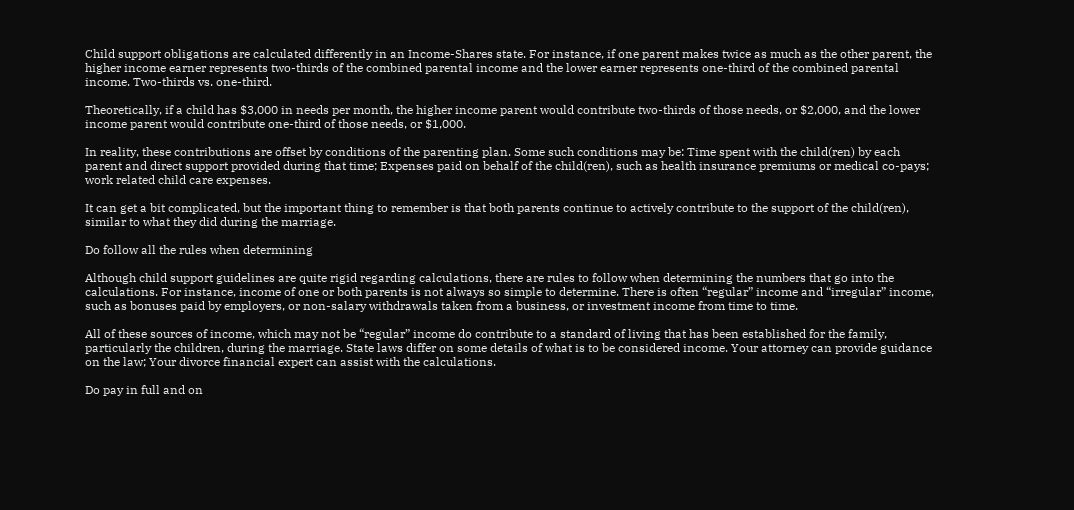Child support obligations are calculated differently in an Income-Shares state. For instance, if one parent makes twice as much as the other parent, the higher income earner represents two-thirds of the combined parental income and the lower earner represents one-third of the combined parental income. Two-thirds vs. one-third.

Theoretically, if a child has $3,000 in needs per month, the higher income parent would contribute two-thirds of those needs, or $2,000, and the lower income parent would contribute one-third of those needs, or $1,000.

In reality, these contributions are offset by conditions of the parenting plan. Some such conditions may be: Time spent with the child(ren) by each parent and direct support provided during that time; Expenses paid on behalf of the child(ren), such as health insurance premiums or medical co-pays; work related child care expenses.

It can get a bit complicated, but the important thing to remember is that both parents continue to actively contribute to the support of the child(ren), similar to what they did during the marriage.

Do follow all the rules when determining

Although child support guidelines are quite rigid regarding calculations, there are rules to follow when determining the numbers that go into the calculations. For instance, income of one or both parents is not always so simple to determine. There is often “regular” income and “irregular” income, such as bonuses paid by employers, or non-salary withdrawals taken from a business, or investment income from time to time.

All of these sources of income, which may not be “regular” income do contribute to a standard of living that has been established for the family, particularly the children, during the marriage. State laws differ on some details of what is to be considered income. Your attorney can provide guidance on the law; Your divorce financial expert can assist with the calculations.

Do pay in full and on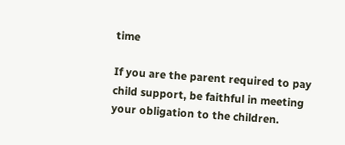time

If you are the parent required to pay child support, be faithful in meeting your obligation to the children.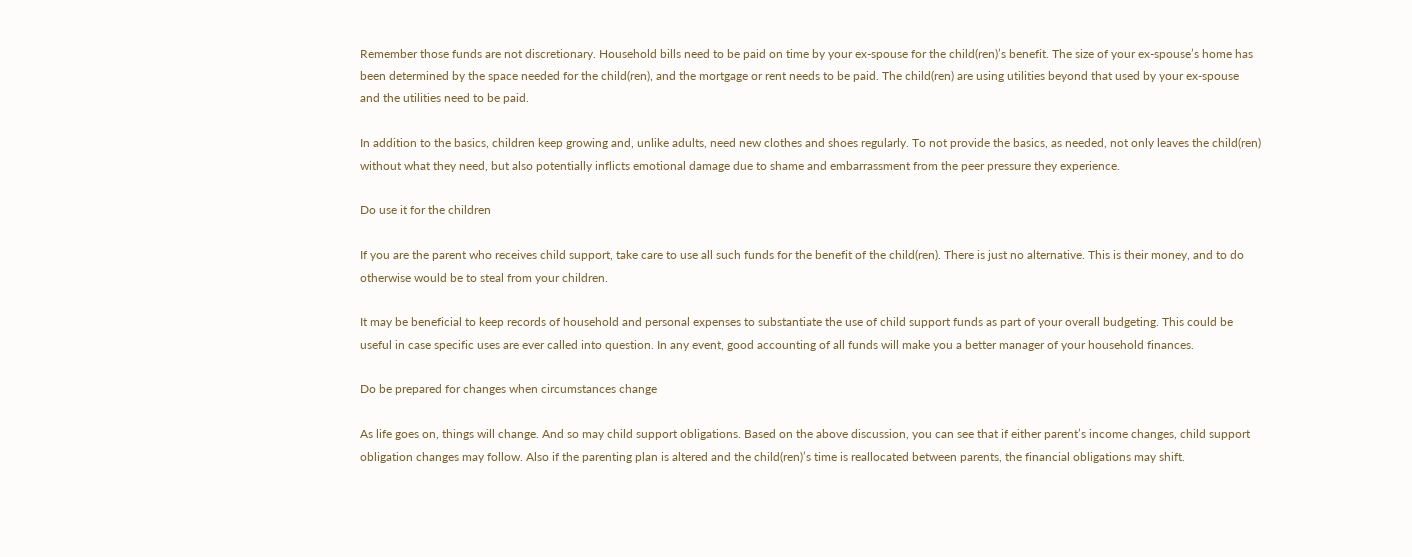Remember those funds are not discretionary. Household bills need to be paid on time by your ex-spouse for the child(ren)’s benefit. The size of your ex-spouse’s home has been determined by the space needed for the child(ren), and the mortgage or rent needs to be paid. The child(ren) are using utilities beyond that used by your ex-spouse and the utilities need to be paid.

In addition to the basics, children keep growing and, unlike adults, need new clothes and shoes regularly. To not provide the basics, as needed, not only leaves the child(ren) without what they need, but also potentially inflicts emotional damage due to shame and embarrassment from the peer pressure they experience.

Do use it for the children

If you are the parent who receives child support, take care to use all such funds for the benefit of the child(ren). There is just no alternative. This is their money, and to do otherwise would be to steal from your children.

It may be beneficial to keep records of household and personal expenses to substantiate the use of child support funds as part of your overall budgeting. This could be useful in case specific uses are ever called into question. In any event, good accounting of all funds will make you a better manager of your household finances.

Do be prepared for changes when circumstances change

As life goes on, things will change. And so may child support obligations. Based on the above discussion, you can see that if either parent’s income changes, child support obligation changes may follow. Also if the parenting plan is altered and the child(ren)’s time is reallocated between parents, the financial obligations may shift.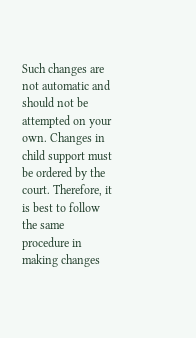Such changes are not automatic and should not be attempted on your own. Changes in child support must be ordered by the court. Therefore, it is best to follow the same procedure in making changes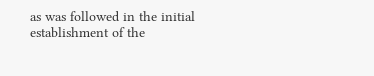as was followed in the initial establishment of the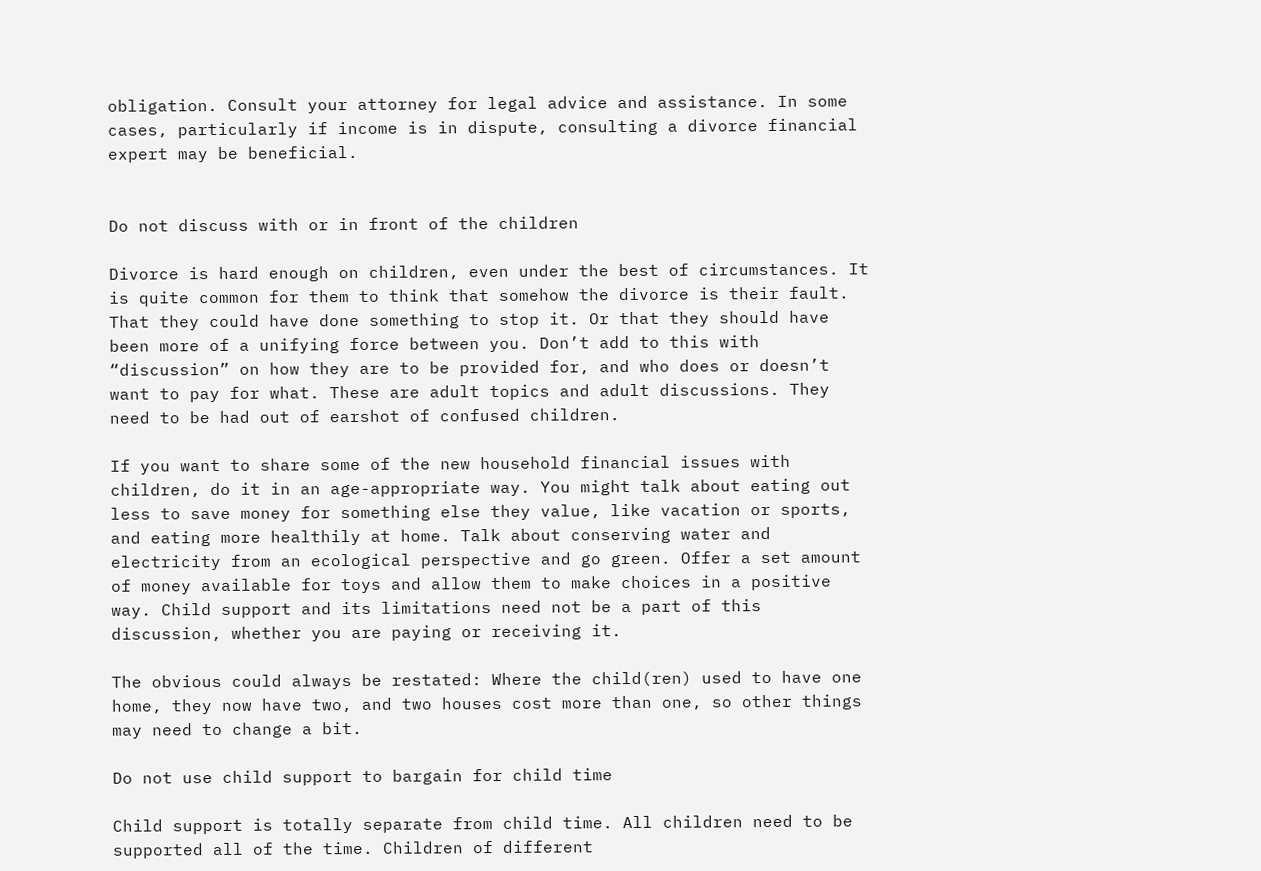obligation. Consult your attorney for legal advice and assistance. In some cases, particularly if income is in dispute, consulting a divorce financial expert may be beneficial.


Do not discuss with or in front of the children

Divorce is hard enough on children, even under the best of circumstances. It is quite common for them to think that somehow the divorce is their fault. That they could have done something to stop it. Or that they should have been more of a unifying force between you. Don’t add to this with “discussion” on how they are to be provided for, and who does or doesn’t want to pay for what. These are adult topics and adult discussions. They need to be had out of earshot of confused children.

If you want to share some of the new household financial issues with children, do it in an age-appropriate way. You might talk about eating out less to save money for something else they value, like vacation or sports, and eating more healthily at home. Talk about conserving water and electricity from an ecological perspective and go green. Offer a set amount of money available for toys and allow them to make choices in a positive way. Child support and its limitations need not be a part of this discussion, whether you are paying or receiving it.

The obvious could always be restated: Where the child(ren) used to have one home, they now have two, and two houses cost more than one, so other things may need to change a bit.

Do not use child support to bargain for child time

Child support is totally separate from child time. All children need to be supported all of the time. Children of different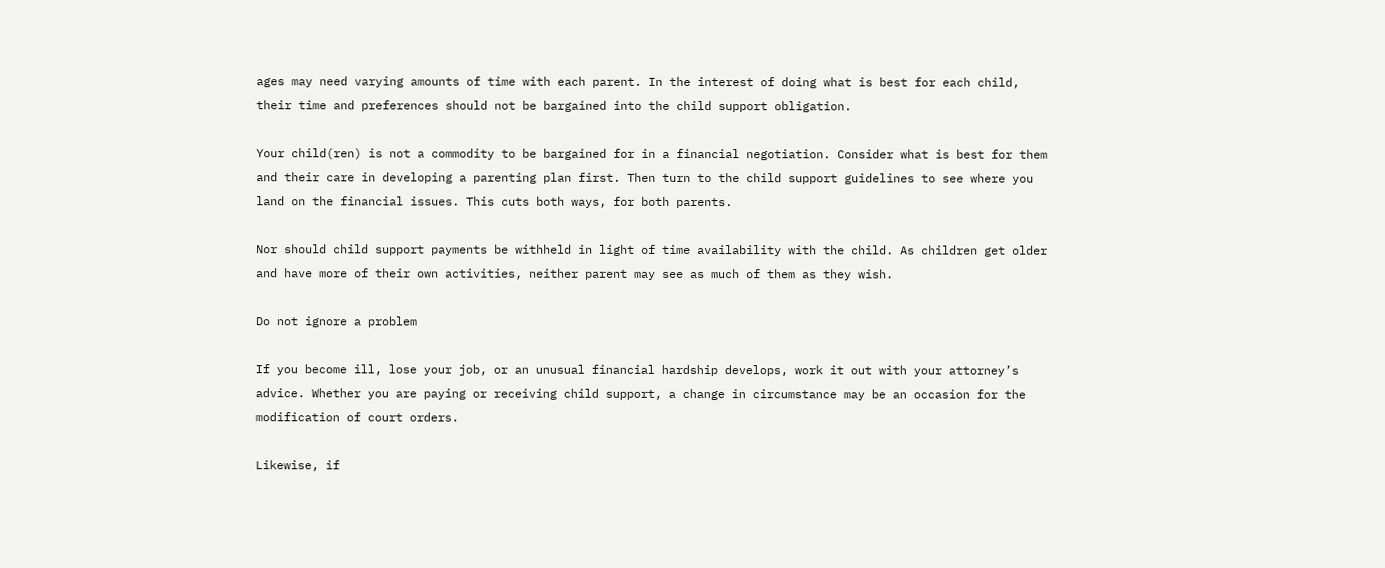ages may need varying amounts of time with each parent. In the interest of doing what is best for each child, their time and preferences should not be bargained into the child support obligation.

Your child(ren) is not a commodity to be bargained for in a financial negotiation. Consider what is best for them and their care in developing a parenting plan first. Then turn to the child support guidelines to see where you land on the financial issues. This cuts both ways, for both parents.

Nor should child support payments be withheld in light of time availability with the child. As children get older and have more of their own activities, neither parent may see as much of them as they wish.

Do not ignore a problem

If you become ill, lose your job, or an unusual financial hardship develops, work it out with your attorney’s advice. Whether you are paying or receiving child support, a change in circumstance may be an occasion for the modification of court orders.

Likewise, if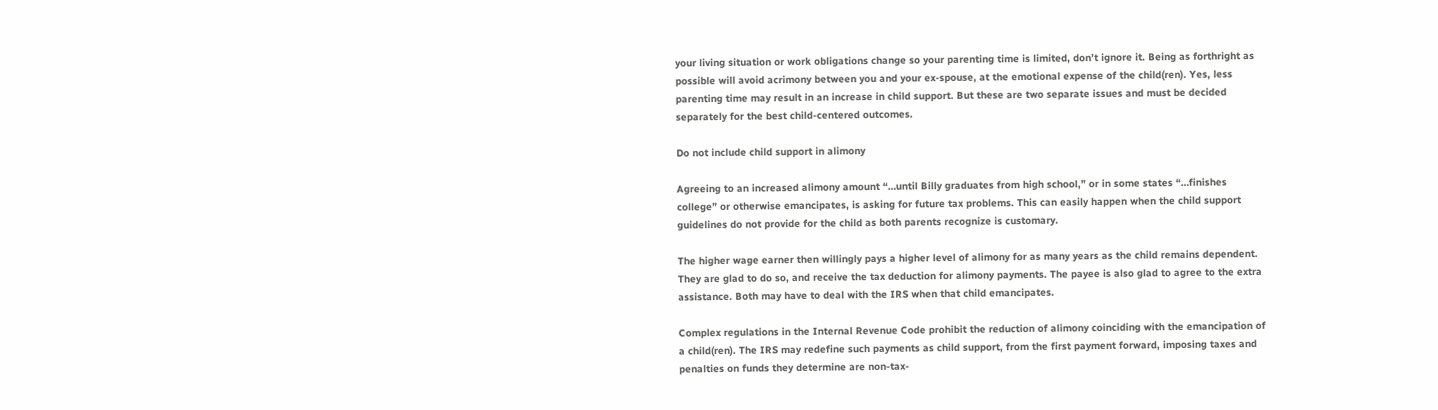your living situation or work obligations change so your parenting time is limited, don’t ignore it. Being as forthright as possible will avoid acrimony between you and your ex-spouse, at the emotional expense of the child(ren). Yes, less parenting time may result in an increase in child support. But these are two separate issues and must be decided separately for the best child-centered outcomes.

Do not include child support in alimony

Agreeing to an increased alimony amount “…until Billy graduates from high school,” or in some states “…finishes college” or otherwise emancipates, is asking for future tax problems. This can easily happen when the child support guidelines do not provide for the child as both parents recognize is customary.

The higher wage earner then willingly pays a higher level of alimony for as many years as the child remains dependent. They are glad to do so, and receive the tax deduction for alimony payments. The payee is also glad to agree to the extra assistance. Both may have to deal with the IRS when that child emancipates.

Complex regulations in the Internal Revenue Code prohibit the reduction of alimony coinciding with the emancipation of a child(ren). The IRS may redefine such payments as child support, from the first payment forward, imposing taxes and penalties on funds they determine are non-tax-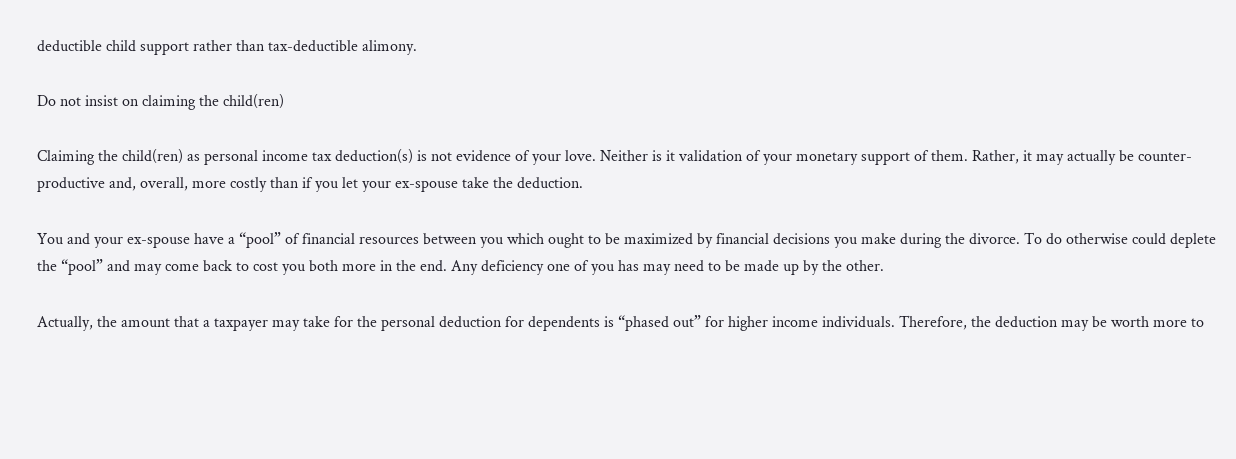deductible child support rather than tax-deductible alimony.

Do not insist on claiming the child(ren)

Claiming the child(ren) as personal income tax deduction(s) is not evidence of your love. Neither is it validation of your monetary support of them. Rather, it may actually be counter-productive and, overall, more costly than if you let your ex-spouse take the deduction.

You and your ex-spouse have a “pool” of financial resources between you which ought to be maximized by financial decisions you make during the divorce. To do otherwise could deplete the “pool” and may come back to cost you both more in the end. Any deficiency one of you has may need to be made up by the other.

Actually, the amount that a taxpayer may take for the personal deduction for dependents is “phased out” for higher income individuals. Therefore, the deduction may be worth more to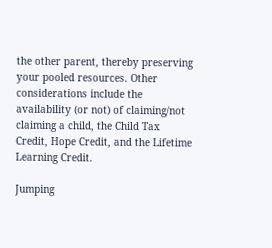the other parent, thereby preserving your pooled resources. Other considerations include the availability (or not) of claiming/not claiming a child, the Child Tax Credit, Hope Credit, and the Lifetime Learning Credit.

Jumping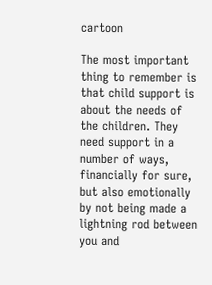cartoon

The most important thing to remember is that child support is about the needs of the children. They need support in a number of ways, financially for sure, but also emotionally by not being made a lightning rod between you and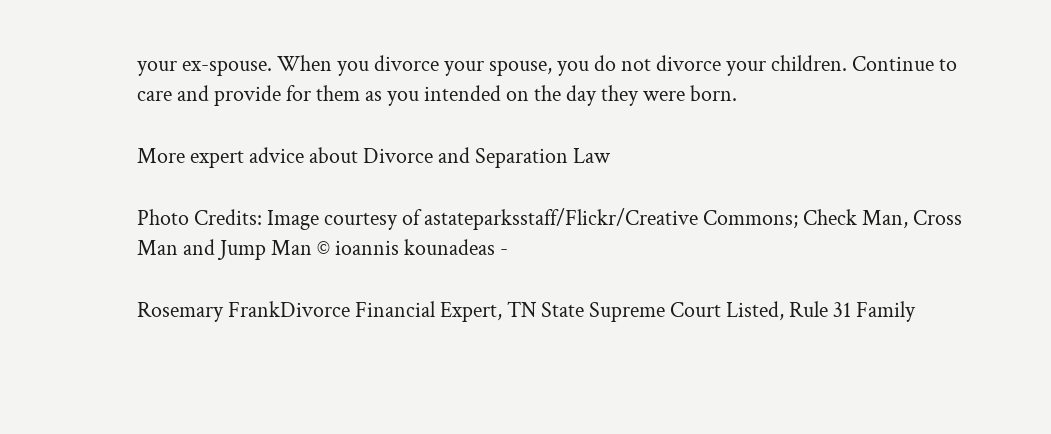your ex-spouse. When you divorce your spouse, you do not divorce your children. Continue to care and provide for them as you intended on the day they were born.

More expert advice about Divorce and Separation Law

Photo Credits: Image courtesy of astateparksstaff/Flickr/Creative Commons; Check Man, Cross Man and Jump Man © ioannis kounadeas -

Rosemary FrankDivorce Financial Expert, TN State Supreme Court Listed, Rule 31 Family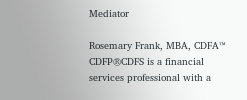Mediator

Rosemary Frank, MBA, CDFA™ CDFP®CDFS is a financial services professional with a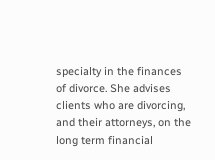specialty in the finances of divorce. She advises clients who are divorcing, and their attorneys, on the long term financial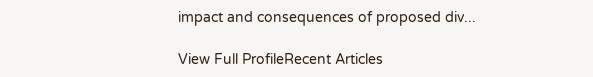impact and consequences of proposed div...

View Full ProfileRecent Articles